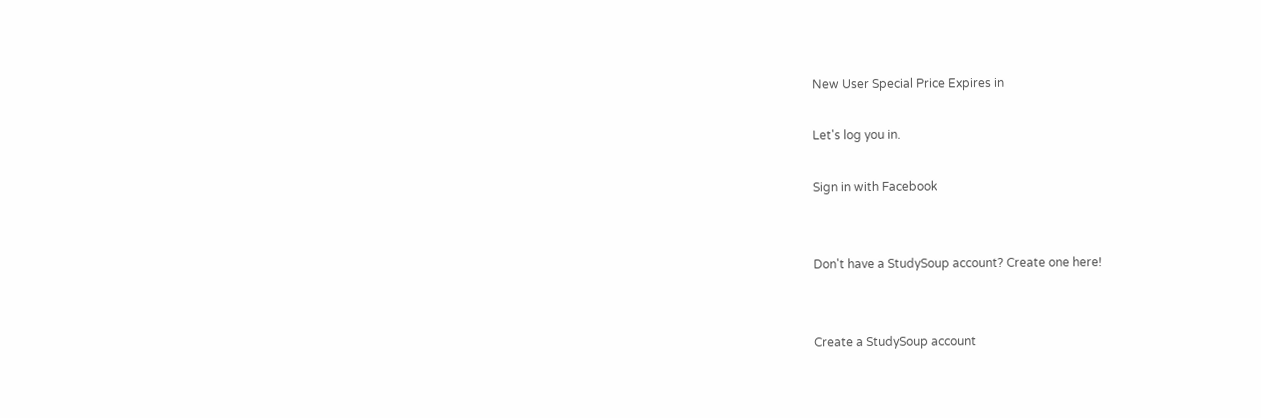New User Special Price Expires in

Let's log you in.

Sign in with Facebook


Don't have a StudySoup account? Create one here!


Create a StudySoup account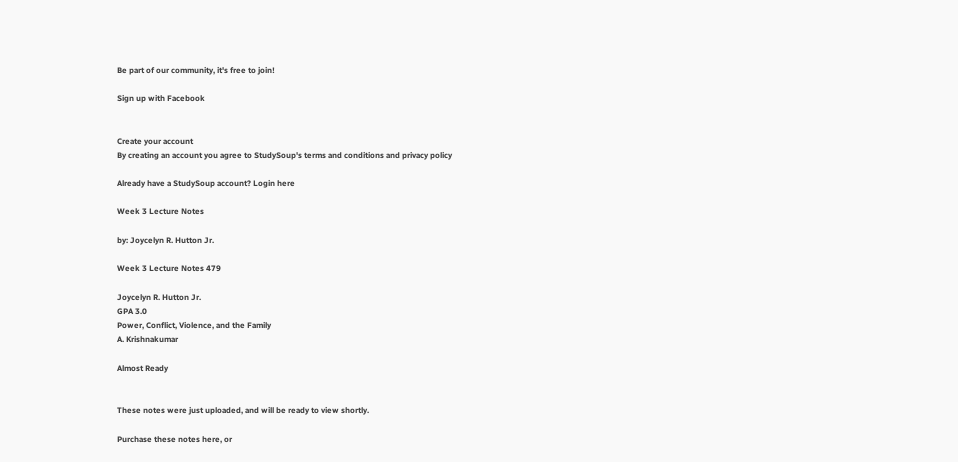Be part of our community, it's free to join!

Sign up with Facebook


Create your account
By creating an account you agree to StudySoup's terms and conditions and privacy policy

Already have a StudySoup account? Login here

Week 3 Lecture Notes

by: Joycelyn R. Hutton Jr.

Week 3 Lecture Notes 479

Joycelyn R. Hutton Jr.
GPA 3.0
Power, Conflict, Violence, and the Family
A. Krishnakumar

Almost Ready


These notes were just uploaded, and will be ready to view shortly.

Purchase these notes here, or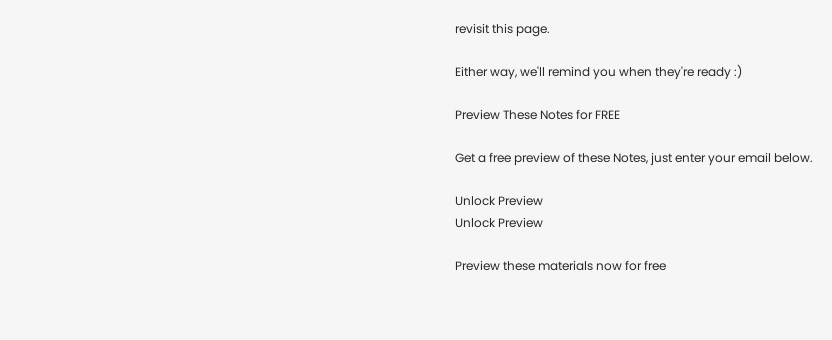revisit this page.

Either way, we'll remind you when they're ready :)

Preview These Notes for FREE

Get a free preview of these Notes, just enter your email below.

Unlock Preview
Unlock Preview

Preview these materials now for free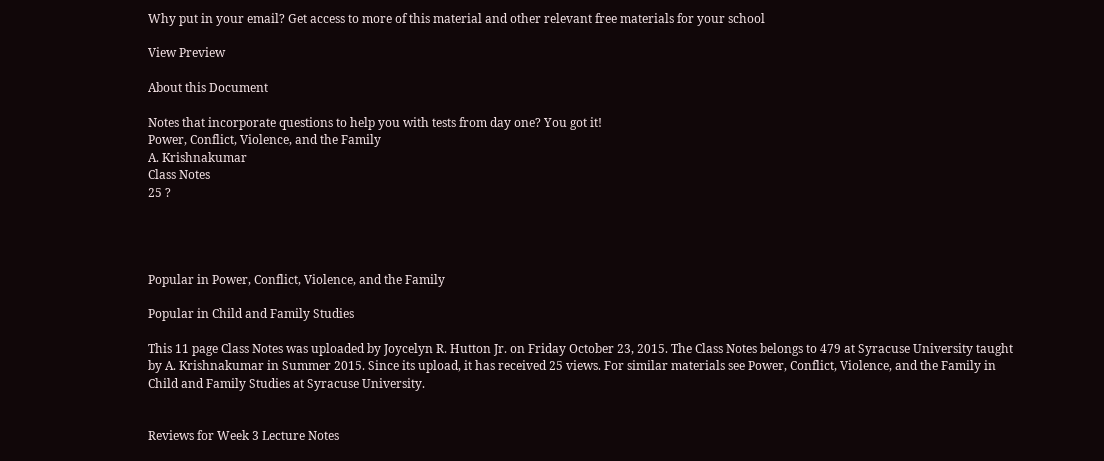Why put in your email? Get access to more of this material and other relevant free materials for your school

View Preview

About this Document

Notes that incorporate questions to help you with tests from day one? You got it!
Power, Conflict, Violence, and the Family
A. Krishnakumar
Class Notes
25 ?




Popular in Power, Conflict, Violence, and the Family

Popular in Child and Family Studies

This 11 page Class Notes was uploaded by Joycelyn R. Hutton Jr. on Friday October 23, 2015. The Class Notes belongs to 479 at Syracuse University taught by A. Krishnakumar in Summer 2015. Since its upload, it has received 25 views. For similar materials see Power, Conflict, Violence, and the Family in Child and Family Studies at Syracuse University.


Reviews for Week 3 Lecture Notes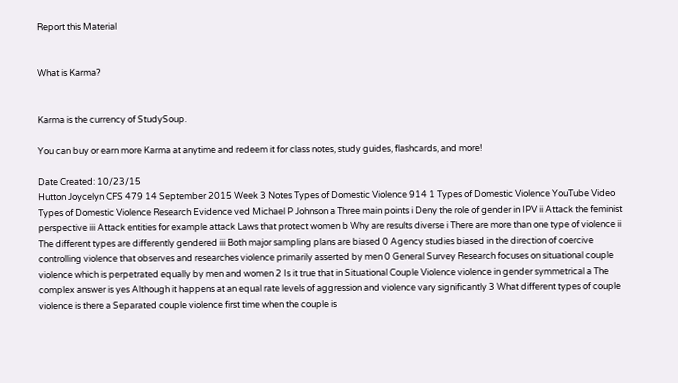Report this Material


What is Karma?


Karma is the currency of StudySoup.

You can buy or earn more Karma at anytime and redeem it for class notes, study guides, flashcards, and more!

Date Created: 10/23/15
Hutton Joycelyn CFS 479 14 September 2015 Week 3 Notes Types of Domestic Violence 914 1 Types of Domestic Violence YouTube Video Types of Domestic Violence Research Evidence ved Michael P Johnson a Three main points i Deny the role of gender in IPV ii Attack the feminist perspective iii Attack entities for example attack Laws that protect women b Why are results diverse i There are more than one type of violence ii The different types are differently gendered iii Both major sampling plans are biased 0 Agency studies biased in the direction of coercive controlling violence that observes and researches violence primarily asserted by men 0 General Survey Research focuses on situational couple violence which is perpetrated equally by men and women 2 Is it true that in Situational Couple Violence violence in gender symmetrical a The complex answer is yes Although it happens at an equal rate levels of aggression and violence vary significantly 3 What different types of couple violence is there a Separated couple violence first time when the couple is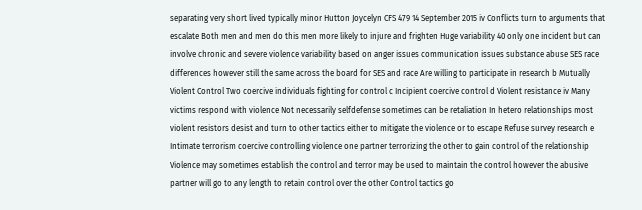separating very short lived typically minor Hutton Joycelyn CFS 479 14 September 2015 iv Conflicts turn to arguments that escalate Both men and men do this men more likely to injure and frighten Huge variability 40 only one incident but can involve chronic and severe violence variability based on anger issues communication issues substance abuse SES race differences however still the same across the board for SES and race Are willing to participate in research b Mutually Violent Control Two coercive individuals fighting for control c Incipient coercive control d Violent resistance iv Many victims respond with violence Not necessarily selfdefense sometimes can be retaliation In hetero relationships most violent resistors desist and turn to other tactics either to mitigate the violence or to escape Refuse survey research e Intimate terrorism coercive controlling violence one partner terrorizing the other to gain control of the relationship Violence may sometimes establish the control and terror may be used to maintain the control however the abusive partner will go to any length to retain control over the other Control tactics go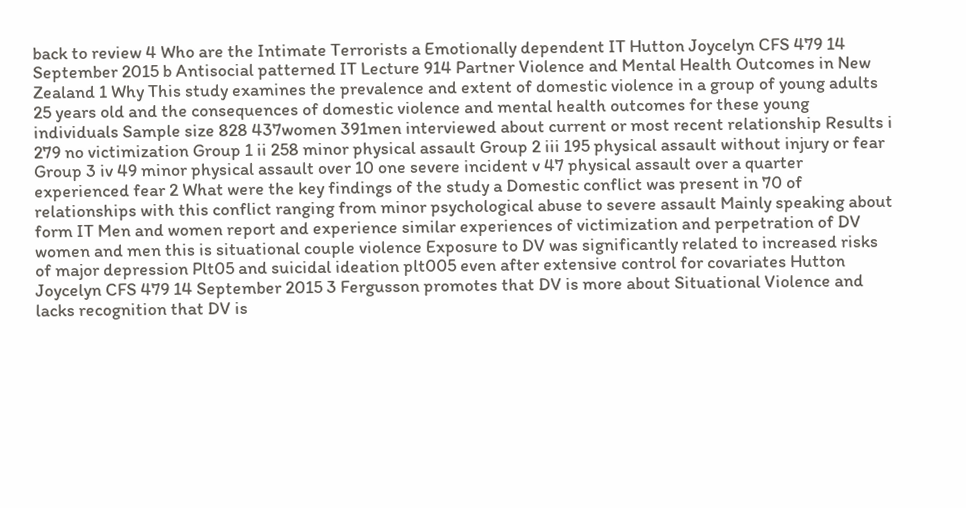back to review 4 Who are the Intimate Terrorists a Emotionally dependent IT Hutton Joycelyn CFS 479 14 September 2015 b Antisocial patterned IT Lecture 914 Partner Violence and Mental Health Outcomes in New Zealand 1 Why This study examines the prevalence and extent of domestic violence in a group of young adults 25 years old and the consequences of domestic violence and mental health outcomes for these young individuals Sample size 828 437women 391men interviewed about current or most recent relationship Results i 279 no victimization Group 1 ii 258 minor physical assault Group 2 iii 195 physical assault without injury or fear Group 3 iv 49 minor physical assault over 10 one severe incident v 47 physical assault over a quarter experienced fear 2 What were the key findings of the study a Domestic conflict was present in 70 of relationships with this conflict ranging from minor psychological abuse to severe assault Mainly speaking about form IT Men and women report and experience similar experiences of victimization and perpetration of DV women and men this is situational couple violence Exposure to DV was significantly related to increased risks of major depression Plt05 and suicidal ideation plt005 even after extensive control for covariates Hutton Joycelyn CFS 479 14 September 2015 3 Fergusson promotes that DV is more about Situational Violence and lacks recognition that DV is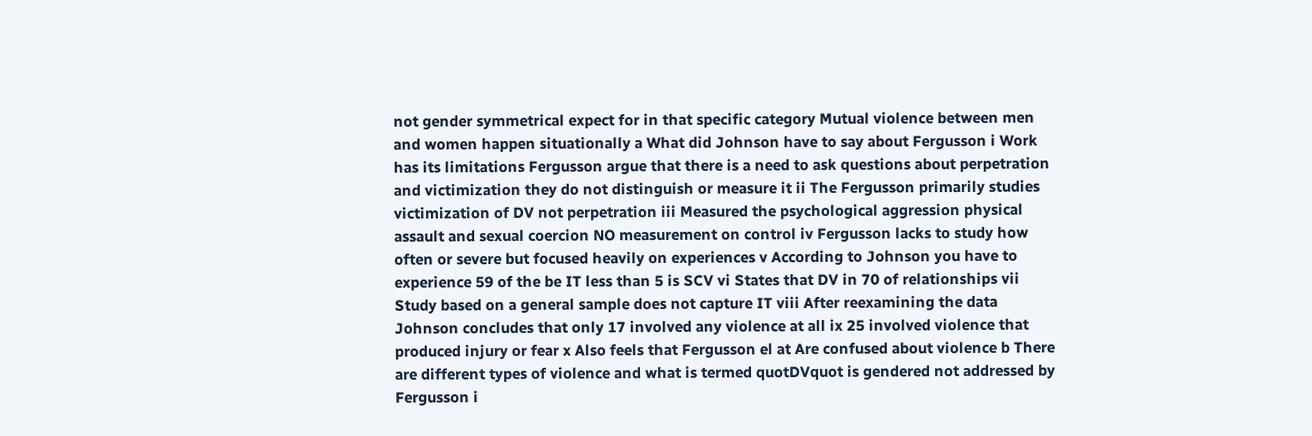not gender symmetrical expect for in that specific category Mutual violence between men and women happen situationally a What did Johnson have to say about Fergusson i Work has its limitations Fergusson argue that there is a need to ask questions about perpetration and victimization they do not distinguish or measure it ii The Fergusson primarily studies victimization of DV not perpetration iii Measured the psychological aggression physical assault and sexual coercion NO measurement on control iv Fergusson lacks to study how often or severe but focused heavily on experiences v According to Johnson you have to experience 59 of the be IT less than 5 is SCV vi States that DV in 70 of relationships vii Study based on a general sample does not capture IT viii After reexamining the data Johnson concludes that only 17 involved any violence at all ix 25 involved violence that produced injury or fear x Also feels that Fergusson el at Are confused about violence b There are different types of violence and what is termed quotDVquot is gendered not addressed by Fergusson i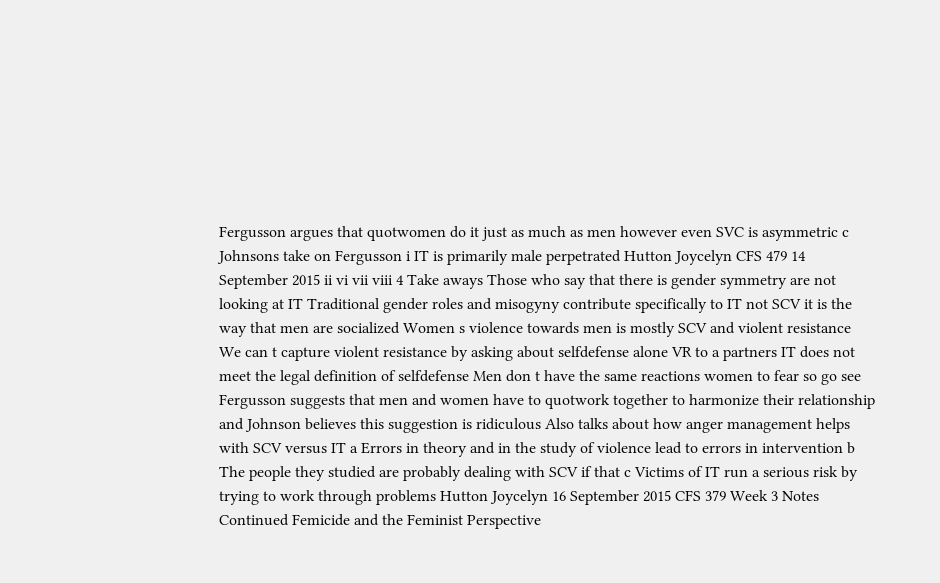Fergusson argues that quotwomen do it just as much as men however even SVC is asymmetric c Johnsons take on Fergusson i IT is primarily male perpetrated Hutton Joycelyn CFS 479 14 September 2015 ii vi vii viii 4 Take aways Those who say that there is gender symmetry are not looking at IT Traditional gender roles and misogyny contribute specifically to IT not SCV it is the way that men are socialized Women s violence towards men is mostly SCV and violent resistance We can t capture violent resistance by asking about selfdefense alone VR to a partners IT does not meet the legal definition of selfdefense Men don t have the same reactions women to fear so go see Fergusson suggests that men and women have to quotwork together to harmonize their relationship and Johnson believes this suggestion is ridiculous Also talks about how anger management helps with SCV versus IT a Errors in theory and in the study of violence lead to errors in intervention b The people they studied are probably dealing with SCV if that c Victims of IT run a serious risk by trying to work through problems Hutton Joycelyn 16 September 2015 CFS 379 Week 3 Notes Continued Femicide and the Feminist Perspective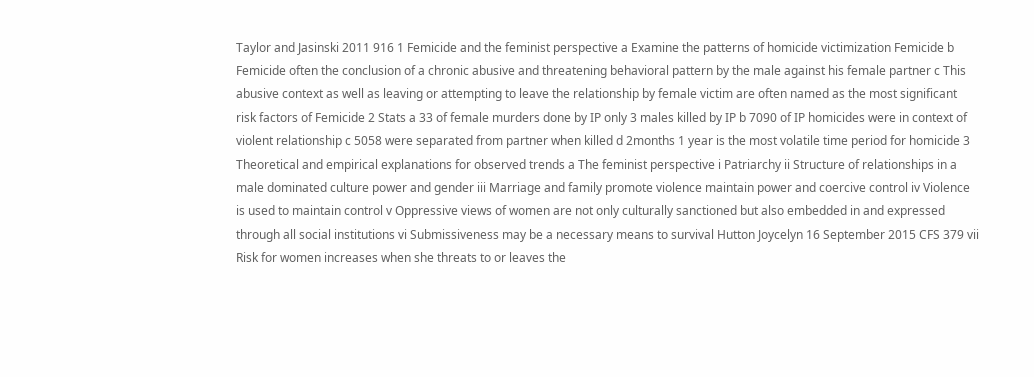Taylor and Jasinski 2011 916 1 Femicide and the feminist perspective a Examine the patterns of homicide victimization Femicide b Femicide often the conclusion of a chronic abusive and threatening behavioral pattern by the male against his female partner c This abusive context as well as leaving or attempting to leave the relationship by female victim are often named as the most significant risk factors of Femicide 2 Stats a 33 of female murders done by IP only 3 males killed by IP b 7090 of IP homicides were in context of violent relationship c 5058 were separated from partner when killed d 2months 1 year is the most volatile time period for homicide 3 Theoretical and empirical explanations for observed trends a The feminist perspective i Patriarchy ii Structure of relationships in a male dominated culture power and gender iii Marriage and family promote violence maintain power and coercive control iv Violence is used to maintain control v Oppressive views of women are not only culturally sanctioned but also embedded in and expressed through all social institutions vi Submissiveness may be a necessary means to survival Hutton Joycelyn 16 September 2015 CFS 379 vii Risk for women increases when she threats to or leaves the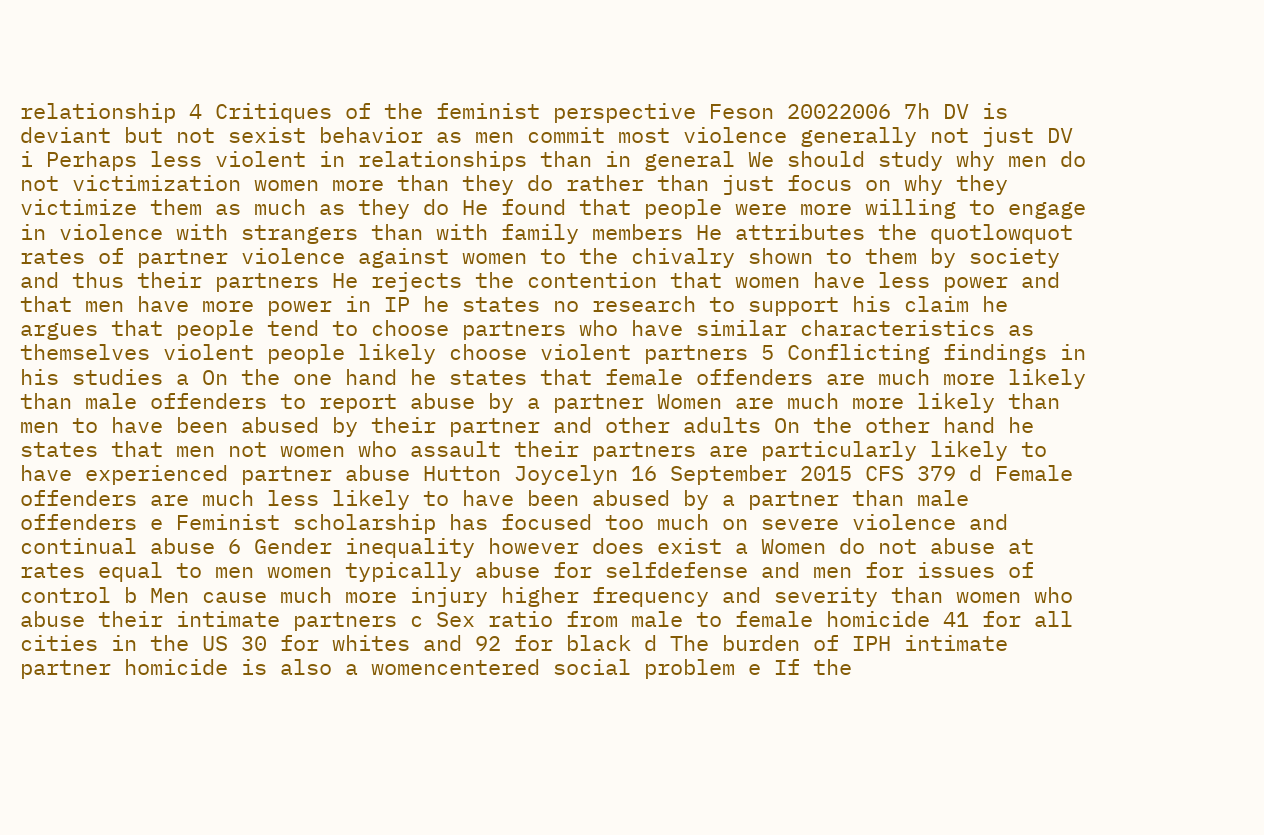relationship 4 Critiques of the feminist perspective Feson 20022006 7h DV is deviant but not sexist behavior as men commit most violence generally not just DV i Perhaps less violent in relationships than in general We should study why men do not victimization women more than they do rather than just focus on why they victimize them as much as they do He found that people were more willing to engage in violence with strangers than with family members He attributes the quotlowquot rates of partner violence against women to the chivalry shown to them by society and thus their partners He rejects the contention that women have less power and that men have more power in IP he states no research to support his claim he argues that people tend to choose partners who have similar characteristics as themselves violent people likely choose violent partners 5 Conflicting findings in his studies a On the one hand he states that female offenders are much more likely than male offenders to report abuse by a partner Women are much more likely than men to have been abused by their partner and other adults On the other hand he states that men not women who assault their partners are particularly likely to have experienced partner abuse Hutton Joycelyn 16 September 2015 CFS 379 d Female offenders are much less likely to have been abused by a partner than male offenders e Feminist scholarship has focused too much on severe violence and continual abuse 6 Gender inequality however does exist a Women do not abuse at rates equal to men women typically abuse for selfdefense and men for issues of control b Men cause much more injury higher frequency and severity than women who abuse their intimate partners c Sex ratio from male to female homicide 41 for all cities in the US 30 for whites and 92 for black d The burden of IPH intimate partner homicide is also a womencentered social problem e If the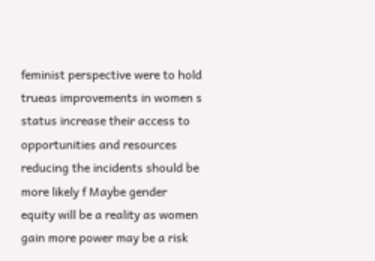feminist perspective were to hold trueas improvements in women s status increase their access to opportunities and resources reducing the incidents should be more likely f Maybe gender equity will be a reality as women gain more power may be a risk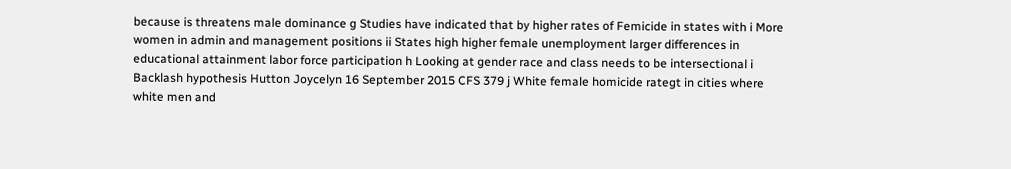because is threatens male dominance g Studies have indicated that by higher rates of Femicide in states with i More women in admin and management positions ii States high higher female unemployment larger differences in educational attainment labor force participation h Looking at gender race and class needs to be intersectional i Backlash hypothesis Hutton Joycelyn 16 September 2015 CFS 379 j White female homicide rategt in cities where white men and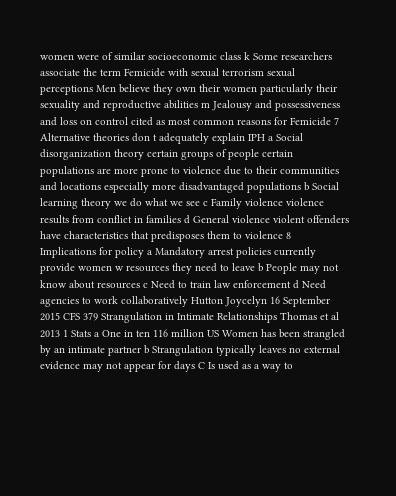women were of similar socioeconomic class k Some researchers associate the term Femicide with sexual terrorism sexual perceptions Men believe they own their women particularly their sexuality and reproductive abilities m Jealousy and possessiveness and loss on control cited as most common reasons for Femicide 7 Alternative theories don t adequately explain IPH a Social disorganization theory certain groups of people certain populations are more prone to violence due to their communities and locations especially more disadvantaged populations b Social learning theory we do what we see c Family violence violence results from conflict in families d General violence violent offenders have characteristics that predisposes them to violence 8 Implications for policy a Mandatory arrest policies currently provide women w resources they need to leave b People may not know about resources c Need to train law enforcement d Need agencies to work collaboratively Hutton Joycelyn 16 September 2015 CFS 379 Strangulation in Intimate Relationships Thomas et al 2013 1 Stats a One in ten 116 million US Women has been strangled by an intimate partner b Strangulation typically leaves no external evidence may not appear for days C Is used as a way to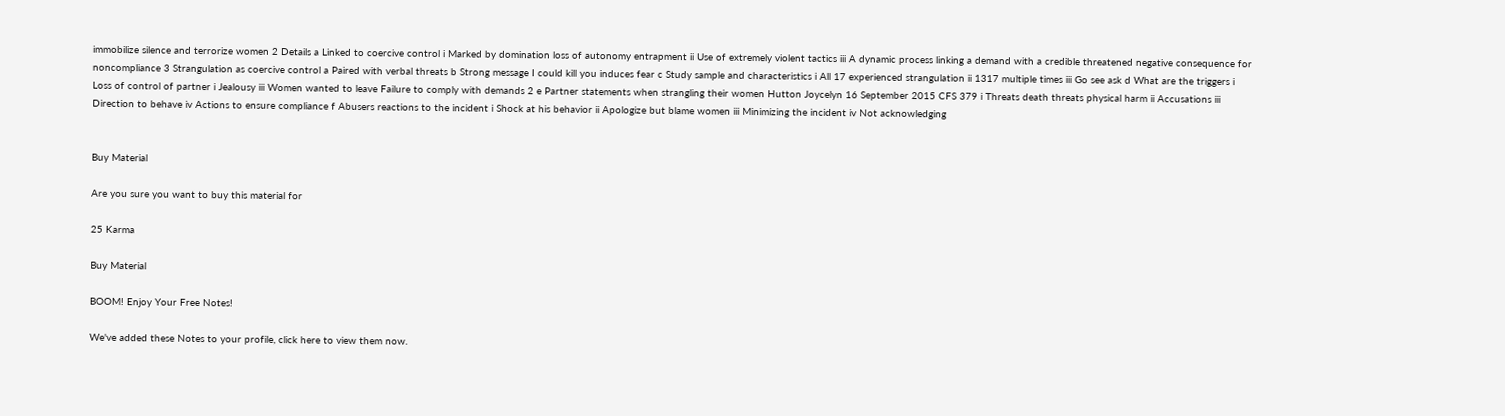immobilize silence and terrorize women 2 Details a Linked to coercive control i Marked by domination loss of autonomy entrapment ii Use of extremely violent tactics iii A dynamic process linking a demand with a credible threatened negative consequence for noncompliance 3 Strangulation as coercive control a Paired with verbal threats b Strong message I could kill you induces fear c Study sample and characteristics i All 17 experienced strangulation ii 1317 multiple times iii Go see ask d What are the triggers i Loss of control of partner i Jealousy iii Women wanted to leave Failure to comply with demands 2 e Partner statements when strangling their women Hutton Joycelyn 16 September 2015 CFS 379 i Threats death threats physical harm ii Accusations iii Direction to behave iv Actions to ensure compliance f Abusers reactions to the incident i Shock at his behavior ii Apologize but blame women iii Minimizing the incident iv Not acknowledging


Buy Material

Are you sure you want to buy this material for

25 Karma

Buy Material

BOOM! Enjoy Your Free Notes!

We've added these Notes to your profile, click here to view them now.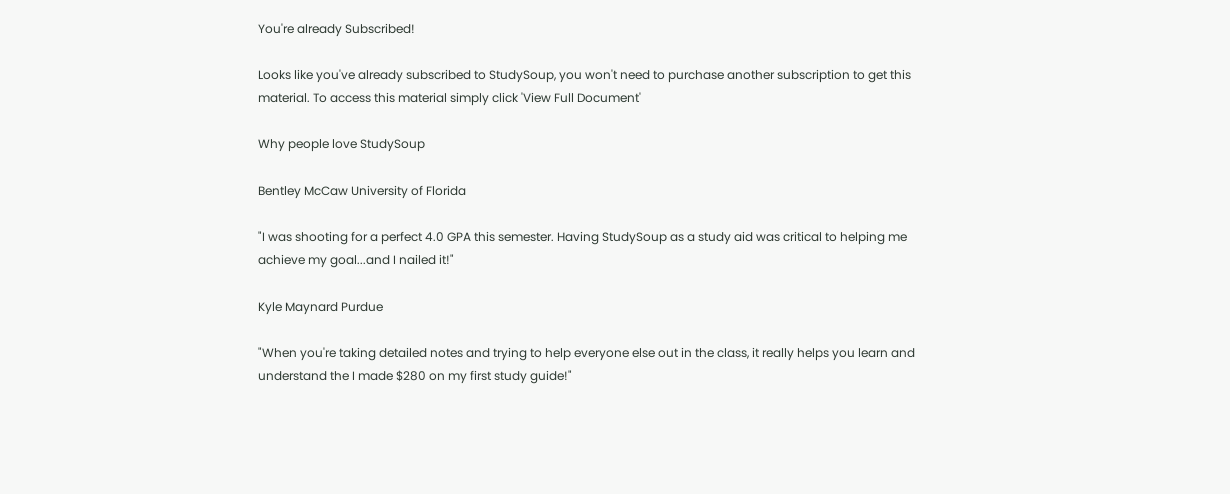You're already Subscribed!

Looks like you've already subscribed to StudySoup, you won't need to purchase another subscription to get this material. To access this material simply click 'View Full Document'

Why people love StudySoup

Bentley McCaw University of Florida

"I was shooting for a perfect 4.0 GPA this semester. Having StudySoup as a study aid was critical to helping me achieve my goal...and I nailed it!"

Kyle Maynard Purdue

"When you're taking detailed notes and trying to help everyone else out in the class, it really helps you learn and understand the I made $280 on my first study guide!"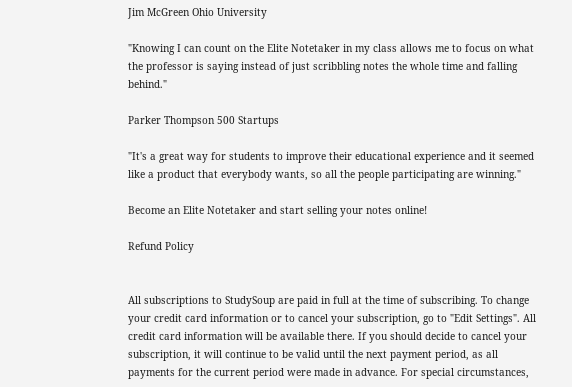Jim McGreen Ohio University

"Knowing I can count on the Elite Notetaker in my class allows me to focus on what the professor is saying instead of just scribbling notes the whole time and falling behind."

Parker Thompson 500 Startups

"It's a great way for students to improve their educational experience and it seemed like a product that everybody wants, so all the people participating are winning."

Become an Elite Notetaker and start selling your notes online!

Refund Policy


All subscriptions to StudySoup are paid in full at the time of subscribing. To change your credit card information or to cancel your subscription, go to "Edit Settings". All credit card information will be available there. If you should decide to cancel your subscription, it will continue to be valid until the next payment period, as all payments for the current period were made in advance. For special circumstances,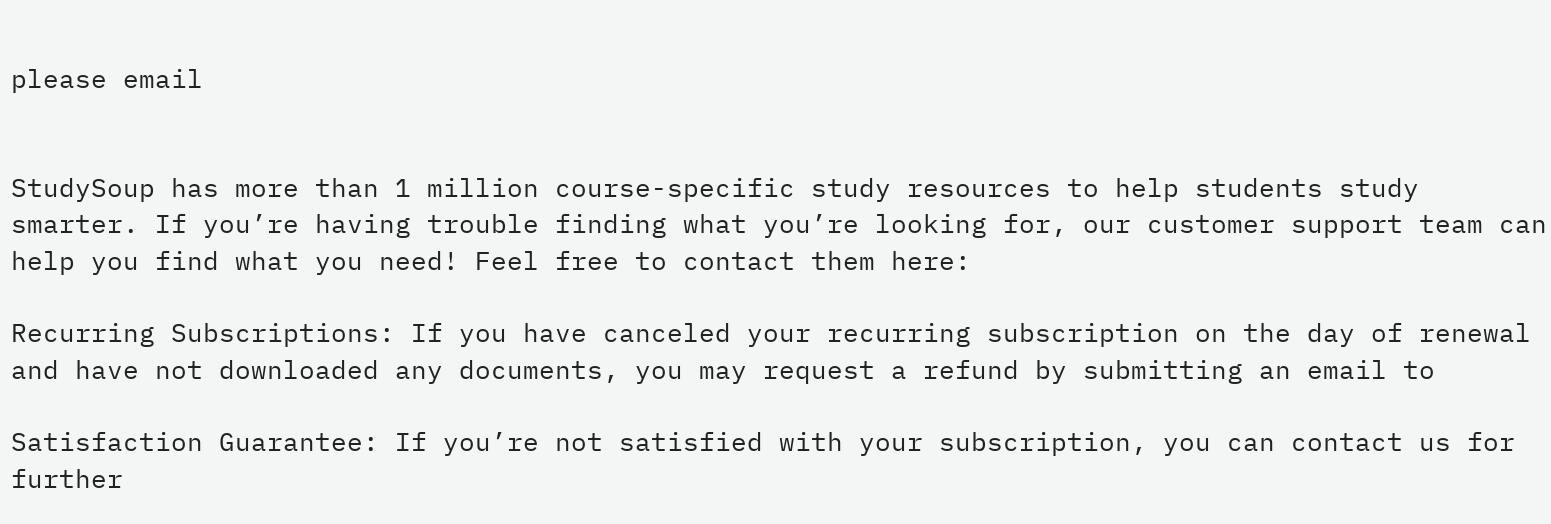please email


StudySoup has more than 1 million course-specific study resources to help students study smarter. If you’re having trouble finding what you’re looking for, our customer support team can help you find what you need! Feel free to contact them here:

Recurring Subscriptions: If you have canceled your recurring subscription on the day of renewal and have not downloaded any documents, you may request a refund by submitting an email to

Satisfaction Guarantee: If you’re not satisfied with your subscription, you can contact us for further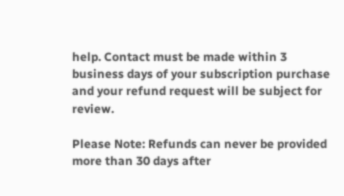help. Contact must be made within 3 business days of your subscription purchase and your refund request will be subject for review.

Please Note: Refunds can never be provided more than 30 days after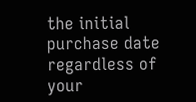the initial purchase date regardless of your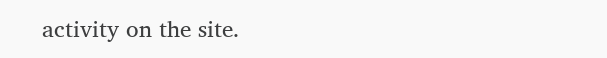activity on the site.